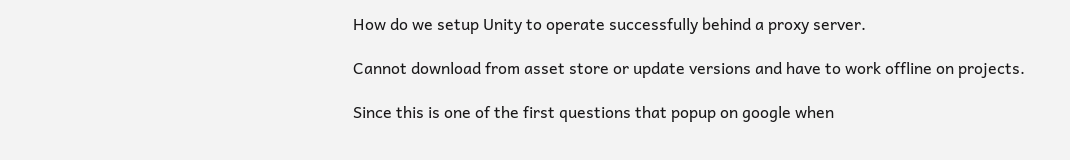How do we setup Unity to operate successfully behind a proxy server.

Cannot download from asset store or update versions and have to work offline on projects.

Since this is one of the first questions that popup on google when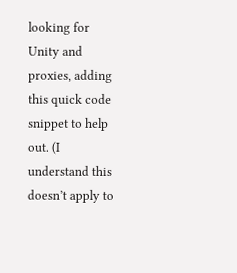looking for Unity and proxies, adding this quick code snippet to help out. (I understand this doesn’t apply to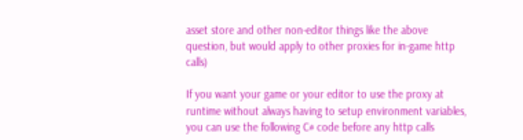asset store and other non-editor things like the above question, but would apply to other proxies for in-game http calls)

If you want your game or your editor to use the proxy at runtime without always having to setup environment variables, you can use the following C# code before any http calls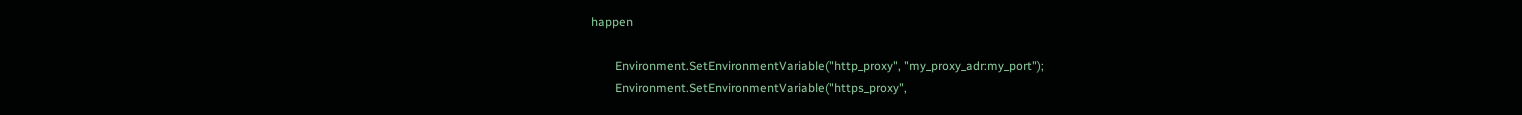happen

        Environment.SetEnvironmentVariable("http_proxy", "my_proxy_adr:my_port");
        Environment.SetEnvironmentVariable("https_proxy",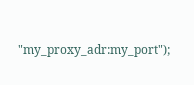"my_proxy_adr:my_port");